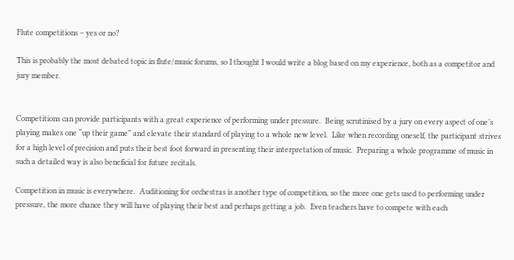Flute competitions – yes or no?

This is probably the most debated topic in flute/music forums, so I thought I would write a blog based on my experience, both as a competitor and jury member.


Competitions can provide participants with a great experience of performing under pressure.  Being scrutinised by a jury on every aspect of one’s playing makes one “up their game” and elevate their standard of playing to a whole new level.  Like when recording oneself, the participant strives for a high level of precision and puts their best foot forward in presenting their interpretation of music.  Preparing a whole programme of music in such a detailed way is also beneficial for future recitals.

Competition in music is everywhere.  Auditioning for orchestras is another type of competition, so the more one gets used to performing under pressure, the more chance they will have of playing their best and perhaps getting a job.  Even teachers have to compete with each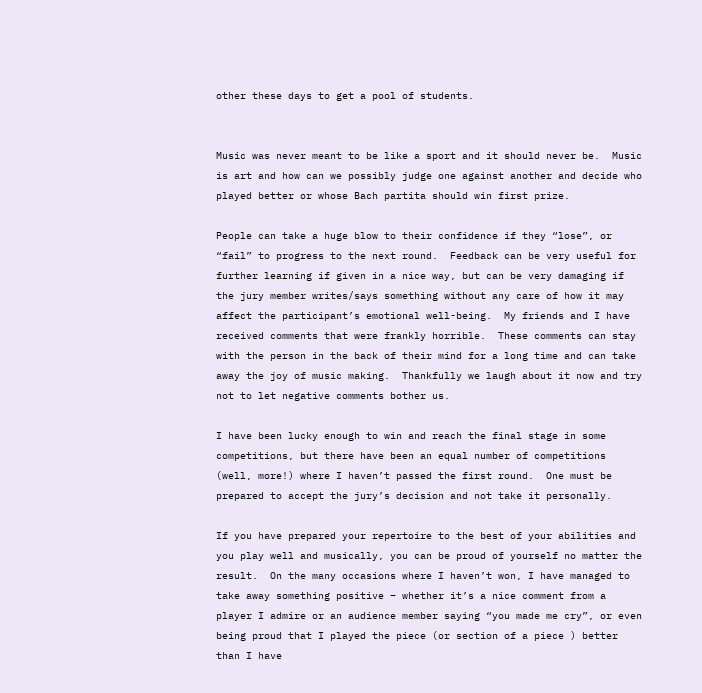other these days to get a pool of students.


Music was never meant to be like a sport and it should never be.  Music is art and how can we possibly judge one against another and decide who played better or whose Bach partita should win first prize.

People can take a huge blow to their confidence if they “lose”, or “fail” to progress to the next round.  Feedback can be very useful for further learning if given in a nice way, but can be very damaging if the jury member writes/says something without any care of how it may affect the participant’s emotional well-being.  My friends and I have received comments that were frankly horrible.  These comments can stay with the person in the back of their mind for a long time and can take away the joy of music making.  Thankfully we laugh about it now and try not to let negative comments bother us.

I have been lucky enough to win and reach the final stage in some competitions, but there have been an equal number of competitions (well, more!) where I haven’t passed the first round.  One must be prepared to accept the jury’s decision and not take it personally.

If you have prepared your repertoire to the best of your abilities and you play well and musically, you can be proud of yourself no matter the result.  On the many occasions where I haven’t won, I have managed to take away something positive – whether it’s a nice comment from a player I admire or an audience member saying “you made me cry”, or even being proud that I played the piece (or section of a piece ) better than I have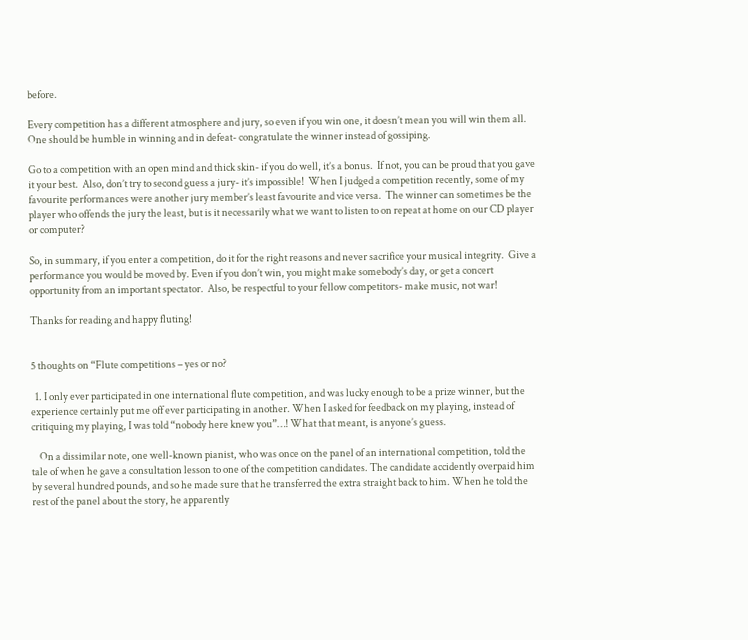before.

Every competition has a different atmosphere and jury, so even if you win one, it doesn’t mean you will win them all.   One should be humble in winning and in defeat- congratulate the winner instead of gossiping.

Go to a competition with an open mind and thick skin- if you do well, it’s a bonus.  If not, you can be proud that you gave it your best.  Also, don’t try to second guess a jury- it’s impossible!  When I judged a competition recently, some of my favourite performances were another jury member’s least favourite and vice versa.  The winner can sometimes be the player who offends the jury the least, but is it necessarily what we want to listen to on repeat at home on our CD player or computer?

So, in summary, if you enter a competition, do it for the right reasons and never sacrifice your musical integrity.  Give a performance you would be moved by. Even if you don’t win, you might make somebody’s day, or get a concert opportunity from an important spectator.  Also, be respectful to your fellow competitors- make music, not war!

Thanks for reading and happy fluting!


5 thoughts on “Flute competitions – yes or no?

  1. I only ever participated in one international flute competition, and was lucky enough to be a prize winner, but the experience certainly put me off ever participating in another. When I asked for feedback on my playing, instead of critiquing my playing, I was told “nobody here knew you”…! What that meant, is anyone’s guess.

    On a dissimilar note, one well-known pianist, who was once on the panel of an international competition, told the tale of when he gave a consultation lesson to one of the competition candidates. The candidate accidently overpaid him by several hundred pounds, and so he made sure that he transferred the extra straight back to him. When he told the rest of the panel about the story, he apparently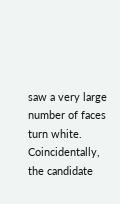saw a very large number of faces turn white. Coincidentally, the candidate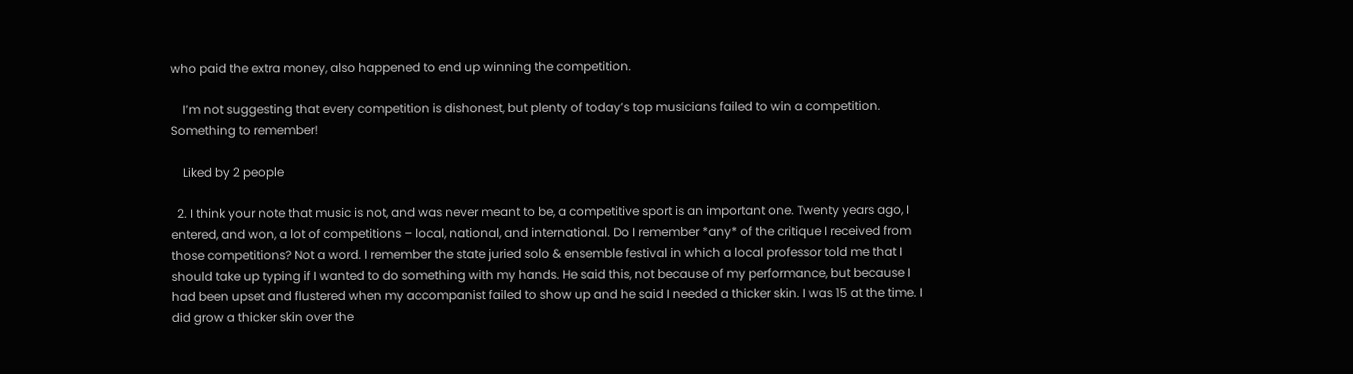who paid the extra money, also happened to end up winning the competition.

    I’m not suggesting that every competition is dishonest, but plenty of today’s top musicians failed to win a competition. Something to remember!

    Liked by 2 people

  2. I think your note that music is not, and was never meant to be, a competitive sport is an important one. Twenty years ago, I entered, and won, a lot of competitions – local, national, and international. Do I remember *any* of the critique I received from those competitions? Not a word. I remember the state juried solo & ensemble festival in which a local professor told me that I should take up typing if I wanted to do something with my hands. He said this, not because of my performance, but because I had been upset and flustered when my accompanist failed to show up and he said I needed a thicker skin. I was 15 at the time. I did grow a thicker skin over the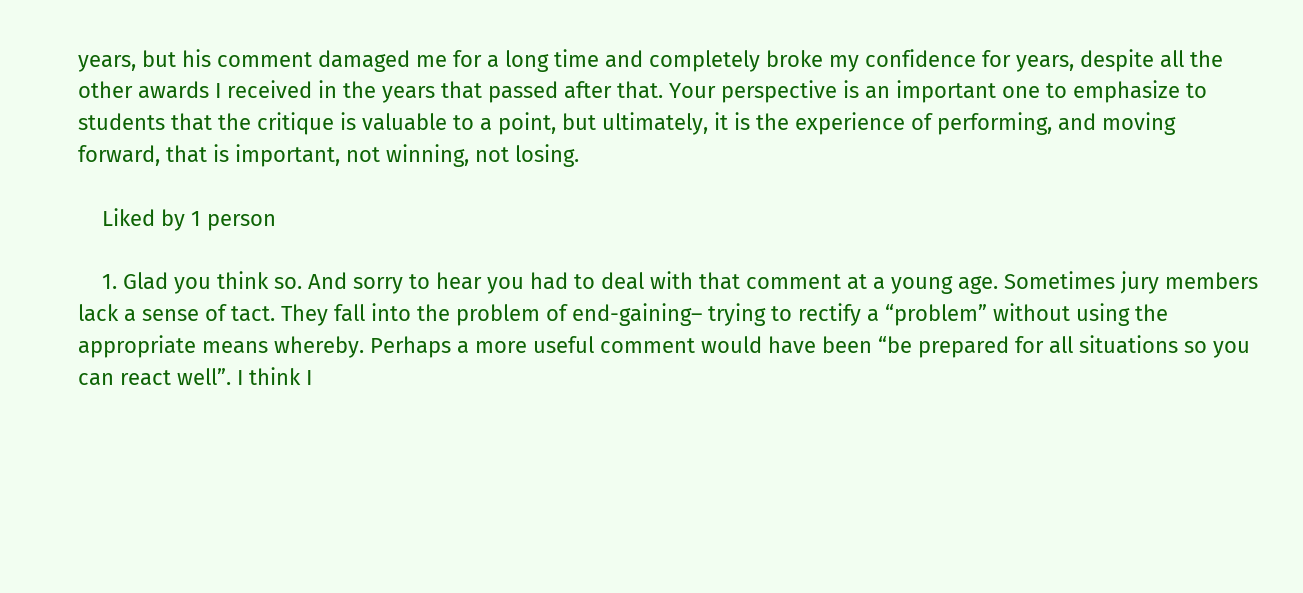years, but his comment damaged me for a long time and completely broke my confidence for years, despite all the other awards I received in the years that passed after that. Your perspective is an important one to emphasize to students that the critique is valuable to a point, but ultimately, it is the experience of performing, and moving forward, that is important, not winning, not losing.

    Liked by 1 person

    1. Glad you think so. And sorry to hear you had to deal with that comment at a young age. Sometimes jury members lack a sense of tact. They fall into the problem of end-gaining– trying to rectify a “problem” without using the appropriate means whereby. Perhaps a more useful comment would have been “be prepared for all situations so you can react well”. I think I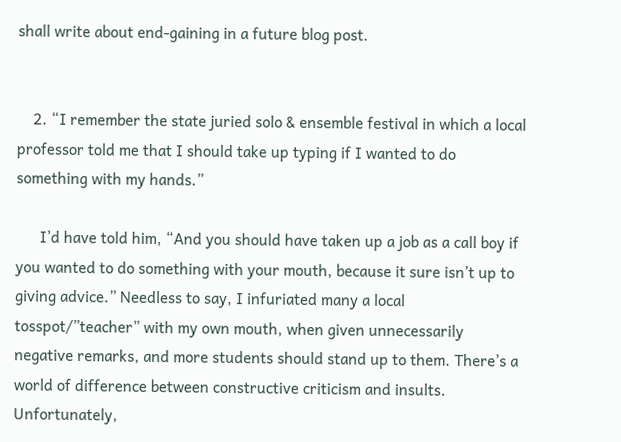shall write about end-gaining in a future blog post.


    2. “I remember the state juried solo & ensemble festival in which a local professor told me that I should take up typing if I wanted to do something with my hands.”

      I’d have told him, “And you should have taken up a job as a call boy if you wanted to do something with your mouth, because it sure isn’t up to giving advice.” Needless to say, I infuriated many a local tosspot/”teacher” with my own mouth, when given unnecessarily negative remarks, and more students should stand up to them. There’s a world of difference between constructive criticism and insults. Unfortunately,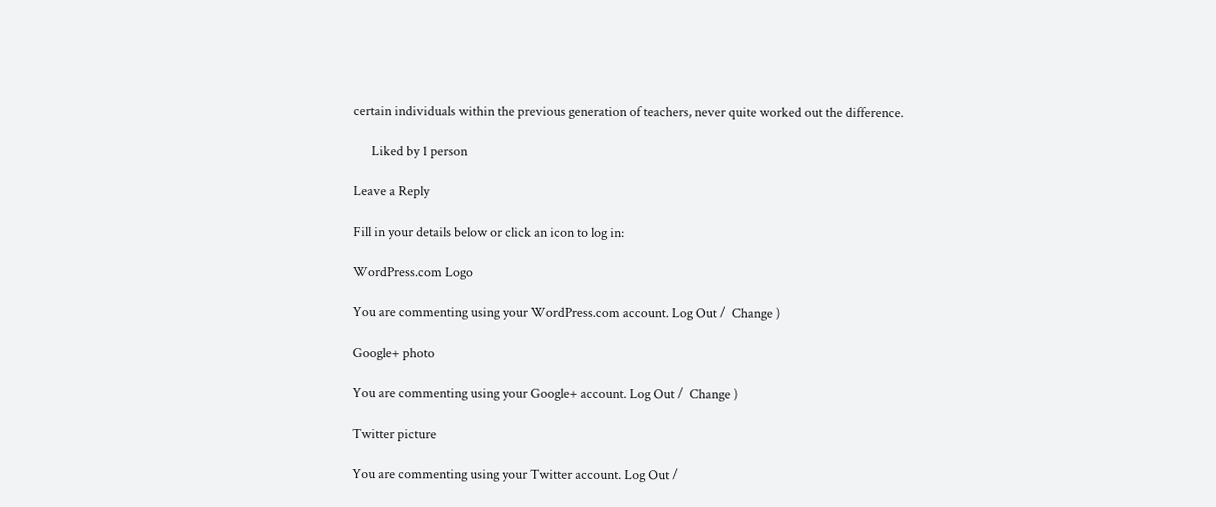certain individuals within the previous generation of teachers, never quite worked out the difference.

      Liked by 1 person

Leave a Reply

Fill in your details below or click an icon to log in:

WordPress.com Logo

You are commenting using your WordPress.com account. Log Out /  Change )

Google+ photo

You are commenting using your Google+ account. Log Out /  Change )

Twitter picture

You are commenting using your Twitter account. Log Out /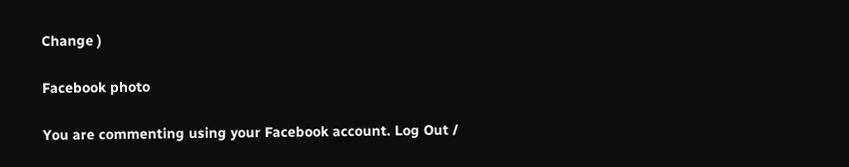Change )

Facebook photo

You are commenting using your Facebook account. Log Out /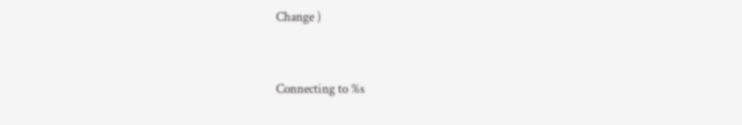Change )


Connecting to %s